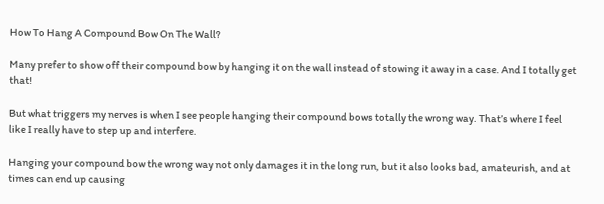How To Hang A Compound Bow On The Wall?

Many prefer to show off their compound bow by hanging it on the wall instead of stowing it away in a case. And I totally get that!

But what triggers my nerves is when I see people hanging their compound bows totally the wrong way. That’s where I feel like I really have to step up and interfere.

Hanging your compound bow the wrong way not only damages it in the long run, but it also looks bad, amateurish, and at times can end up causing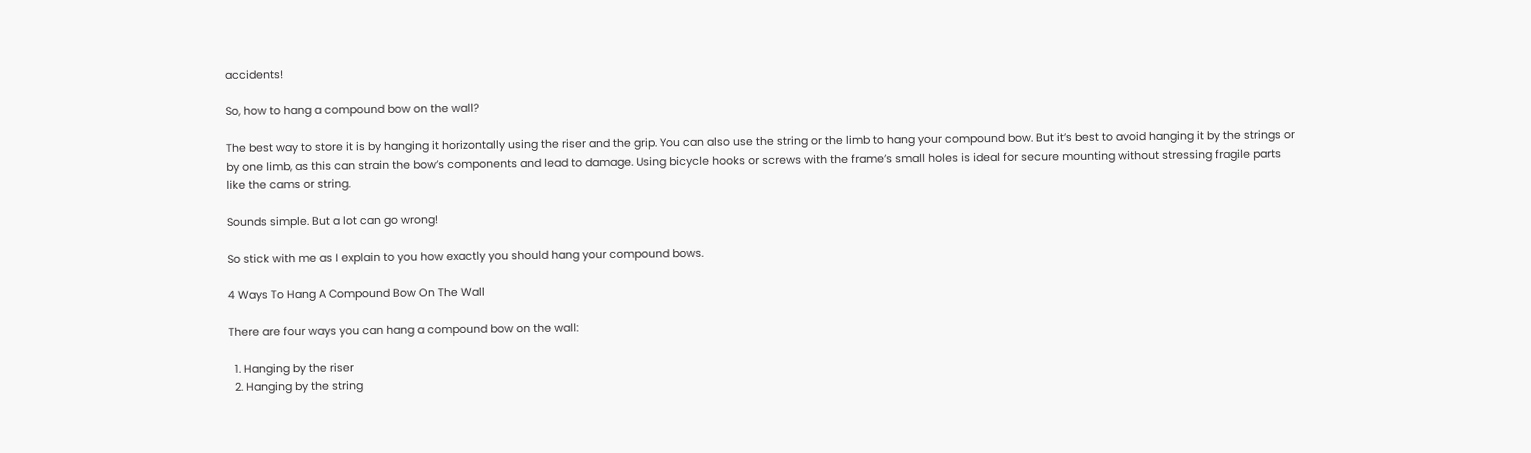accidents!

So, how to hang a compound bow on the wall?

The best way to store it is by hanging it horizontally using the riser and the grip. You can also use the string or the limb to hang your compound bow. But it’s best to avoid hanging it by the strings or by one limb, as this can strain the bow’s components and lead to damage. Using bicycle hooks or screws with the frame’s small holes is ideal for secure mounting without stressing fragile parts like the cams or string.

Sounds simple. But a lot can go wrong!

So stick with me as I explain to you how exactly you should hang your compound bows.

4 Ways To Hang A Compound Bow On The Wall

There are four ways you can hang a compound bow on the wall:

  1. Hanging by the riser
  2. Hanging by the string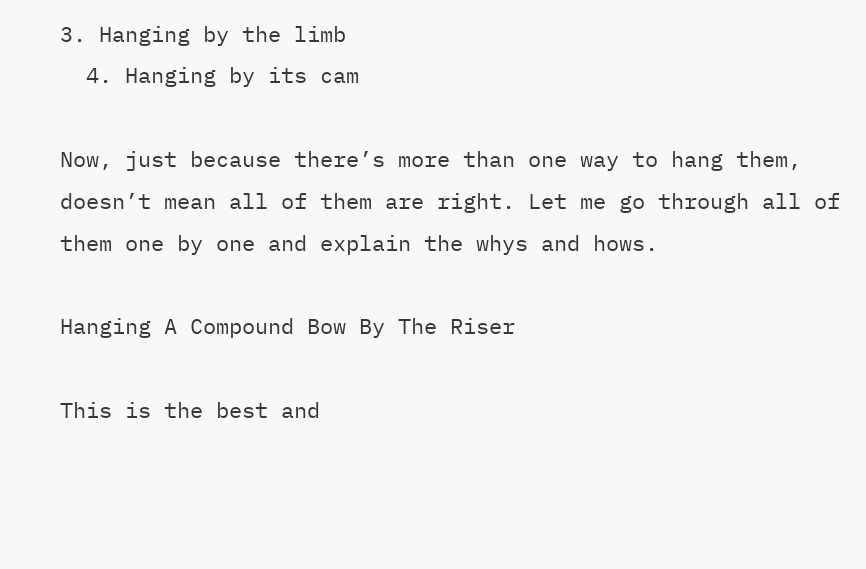3. Hanging by the limb
  4. Hanging by its cam

Now, just because there’s more than one way to hang them, doesn’t mean all of them are right. Let me go through all of them one by one and explain the whys and hows.

Hanging A Compound Bow By The Riser

This is the best and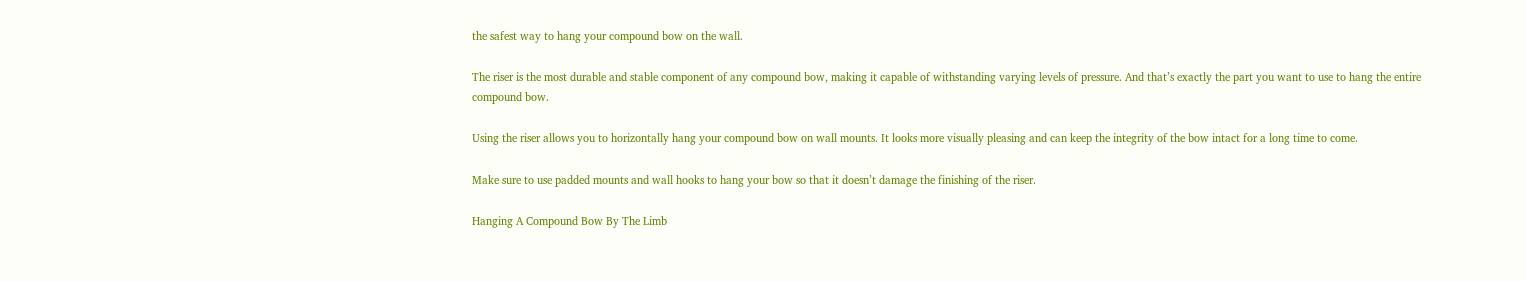the safest way to hang your compound bow on the wall.

The riser is the most durable and stable component of any compound bow, making it capable of withstanding varying levels of pressure. And that’s exactly the part you want to use to hang the entire compound bow.

Using the riser allows you to horizontally hang your compound bow on wall mounts. It looks more visually pleasing and can keep the integrity of the bow intact for a long time to come.

Make sure to use padded mounts and wall hooks to hang your bow so that it doesn’t damage the finishing of the riser.

Hanging A Compound Bow By The Limb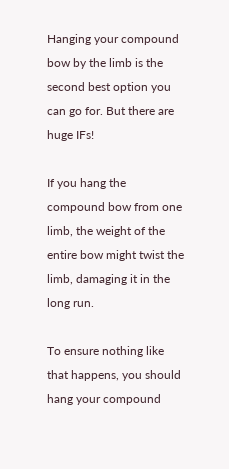Hanging your compound bow by the limb is the second best option you can go for. But there are huge IFs!

If you hang the compound bow from one limb, the weight of the entire bow might twist the limb, damaging it in the long run.

To ensure nothing like that happens, you should hang your compound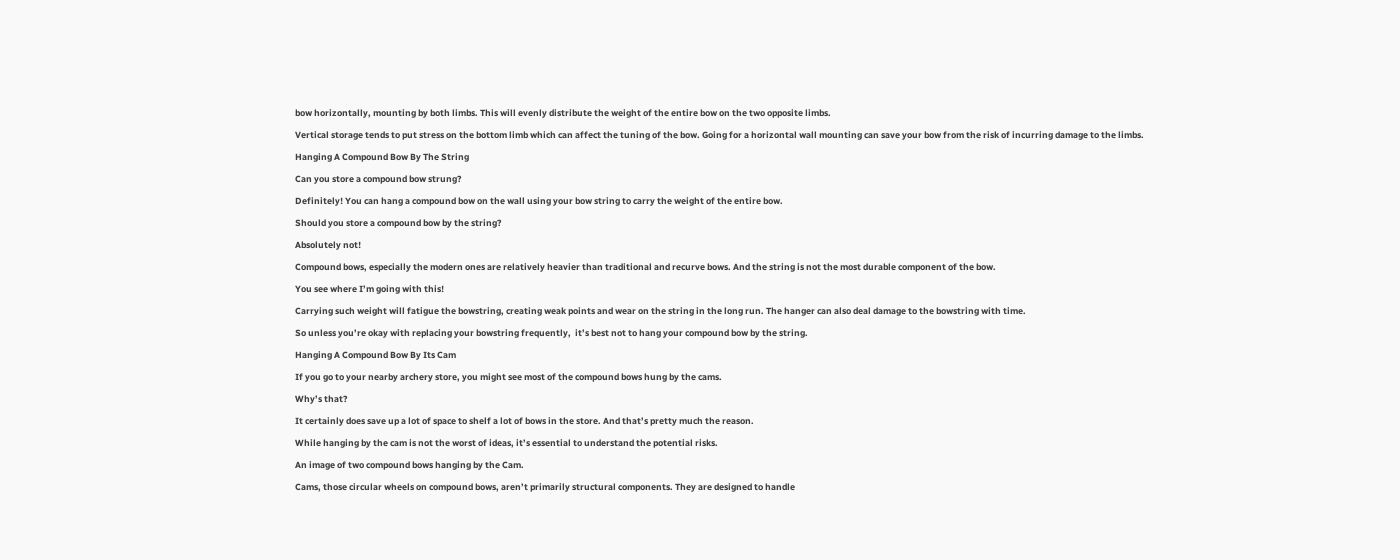bow horizontally, mounting by both limbs. This will evenly distribute the weight of the entire bow on the two opposite limbs.

Vertical storage tends to put stress on the bottom limb which can affect the tuning of the bow. Going for a horizontal wall mounting can save your bow from the risk of incurring damage to the limbs.

Hanging A Compound Bow By The String

Can you store a compound bow strung?

Definitely! You can hang a compound bow on the wall using your bow string to carry the weight of the entire bow.

Should you store a compound bow by the string?

Absolutely not!

Compound bows, especially the modern ones are relatively heavier than traditional and recurve bows. And the string is not the most durable component of the bow.

You see where I’m going with this!

Carrying such weight will fatigue the bowstring, creating weak points and wear on the string in the long run. The hanger can also deal damage to the bowstring with time.

So unless you’re okay with replacing your bowstring frequently,  it’s best not to hang your compound bow by the string.

Hanging A Compound Bow By Its Cam

If you go to your nearby archery store, you might see most of the compound bows hung by the cams.

Why’s that?

It certainly does save up a lot of space to shelf a lot of bows in the store. And that’s pretty much the reason.

While hanging by the cam is not the worst of ideas, it’s essential to understand the potential risks.

An image of two compound bows hanging by the Cam.

Cams, those circular wheels on compound bows, aren’t primarily structural components. They are designed to handle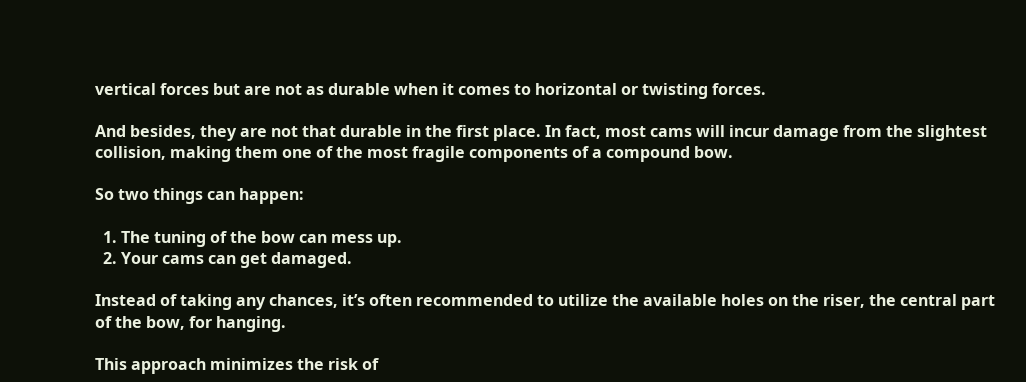vertical forces but are not as durable when it comes to horizontal or twisting forces.

And besides, they are not that durable in the first place. In fact, most cams will incur damage from the slightest collision, making them one of the most fragile components of a compound bow.

So two things can happen:

  1. The tuning of the bow can mess up.
  2. Your cams can get damaged.

Instead of taking any chances, it’s often recommended to utilize the available holes on the riser, the central part of the bow, for hanging.

This approach minimizes the risk of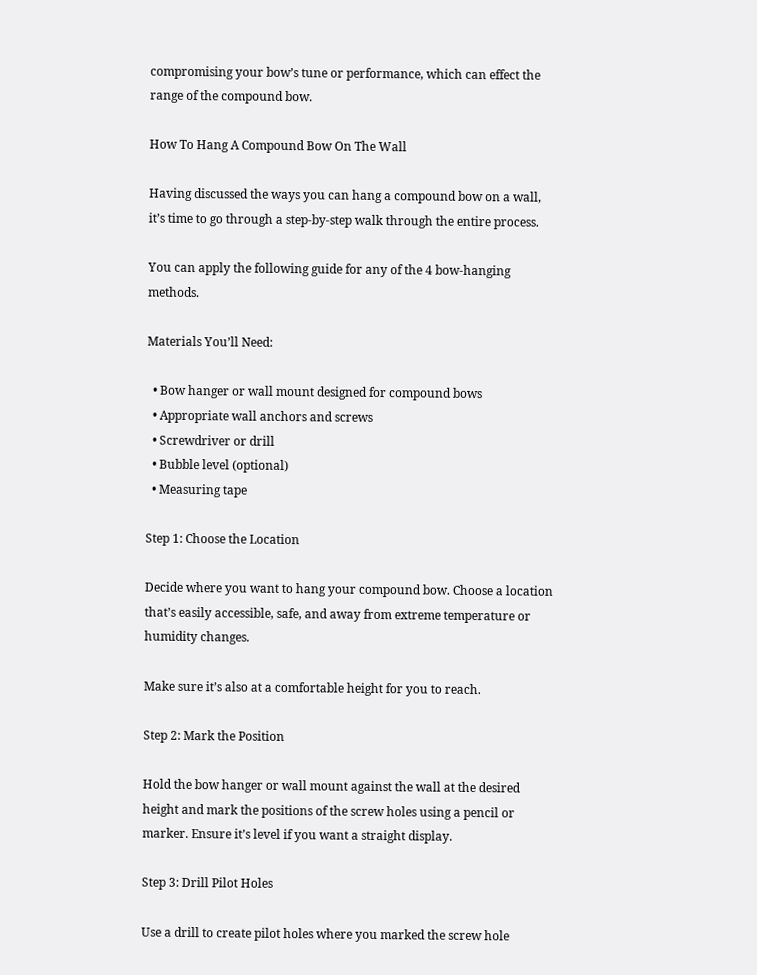compromising your bow’s tune or performance, which can effect the range of the compound bow.

How To Hang A Compound Bow On The Wall

Having discussed the ways you can hang a compound bow on a wall, it’s time to go through a step-by-step walk through the entire process.

You can apply the following guide for any of the 4 bow-hanging methods.

Materials You’ll Need:

  • Bow hanger or wall mount designed for compound bows
  • Appropriate wall anchors and screws
  • Screwdriver or drill
  • Bubble level (optional)
  • Measuring tape

Step 1: Choose the Location

Decide where you want to hang your compound bow. Choose a location that’s easily accessible, safe, and away from extreme temperature or humidity changes.

Make sure it’s also at a comfortable height for you to reach.

Step 2: Mark the Position

Hold the bow hanger or wall mount against the wall at the desired height and mark the positions of the screw holes using a pencil or marker. Ensure it’s level if you want a straight display.

Step 3: Drill Pilot Holes

Use a drill to create pilot holes where you marked the screw hole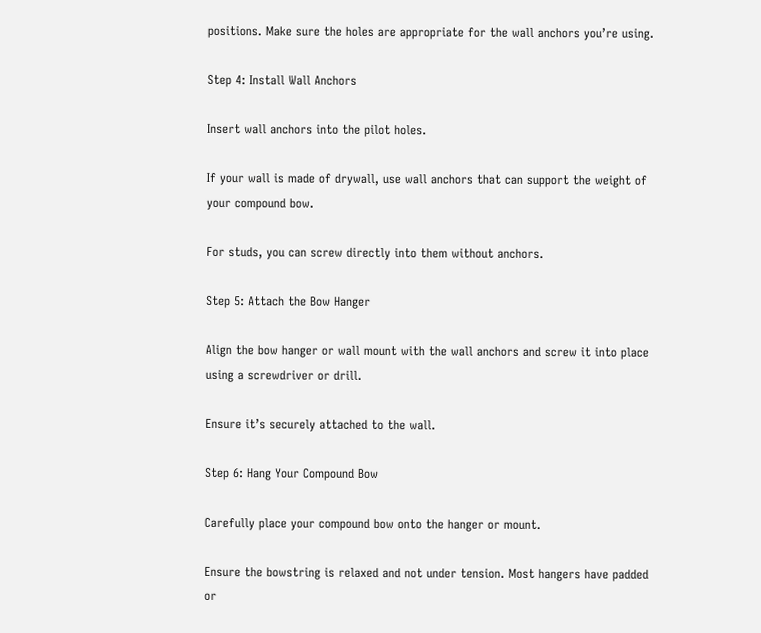positions. Make sure the holes are appropriate for the wall anchors you’re using.

Step 4: Install Wall Anchors

Insert wall anchors into the pilot holes.

If your wall is made of drywall, use wall anchors that can support the weight of your compound bow.

For studs, you can screw directly into them without anchors.

Step 5: Attach the Bow Hanger

Align the bow hanger or wall mount with the wall anchors and screw it into place using a screwdriver or drill.

Ensure it’s securely attached to the wall.

Step 6: Hang Your Compound Bow

Carefully place your compound bow onto the hanger or mount.

Ensure the bowstring is relaxed and not under tension. Most hangers have padded or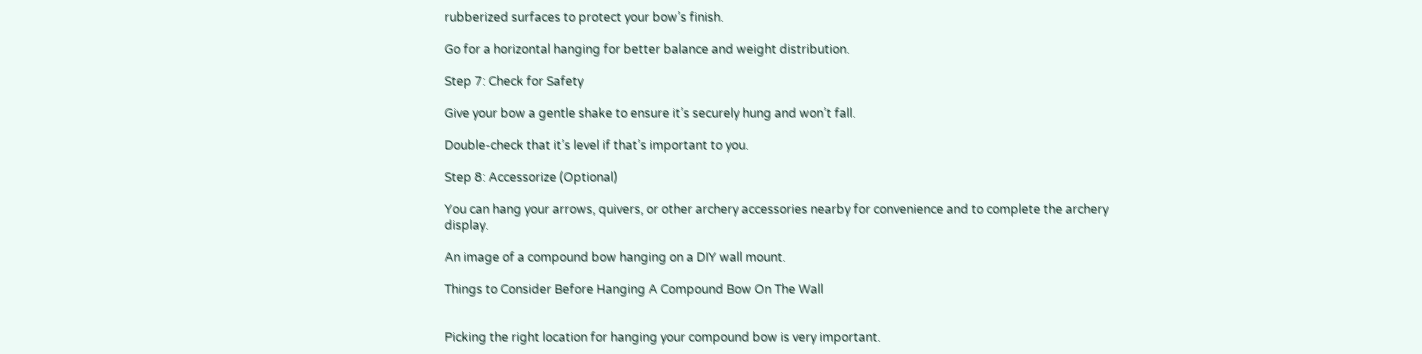rubberized surfaces to protect your bow’s finish.

Go for a horizontal hanging for better balance and weight distribution.

Step 7: Check for Safety

Give your bow a gentle shake to ensure it’s securely hung and won’t fall.

Double-check that it’s level if that’s important to you.

Step 8: Accessorize (Optional)

You can hang your arrows, quivers, or other archery accessories nearby for convenience and to complete the archery display.

An image of a compound bow hanging on a DIY wall mount.

Things to Consider Before Hanging A Compound Bow On The Wall


Picking the right location for hanging your compound bow is very important.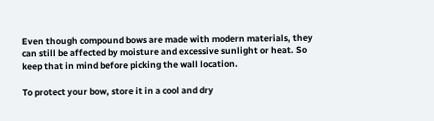Even though compound bows are made with modern materials, they can still be affected by moisture and excessive sunlight or heat. So keep that in mind before picking the wall location.

To protect your bow, store it in a cool and dry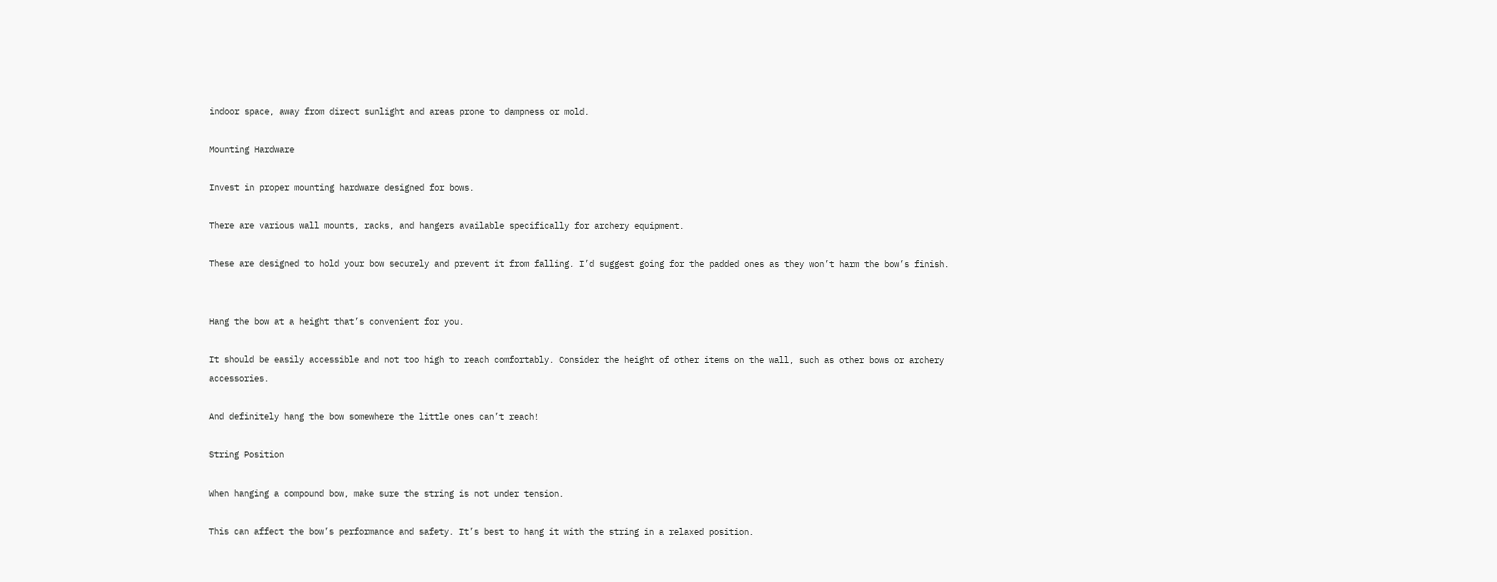indoor space, away from direct sunlight and areas prone to dampness or mold.

Mounting Hardware

Invest in proper mounting hardware designed for bows.

There are various wall mounts, racks, and hangers available specifically for archery equipment.

These are designed to hold your bow securely and prevent it from falling. I’d suggest going for the padded ones as they won’t harm the bow’s finish.


Hang the bow at a height that’s convenient for you.

It should be easily accessible and not too high to reach comfortably. Consider the height of other items on the wall, such as other bows or archery accessories.

And definitely hang the bow somewhere the little ones can’t reach!

String Position

When hanging a compound bow, make sure the string is not under tension.

This can affect the bow’s performance and safety. It’s best to hang it with the string in a relaxed position.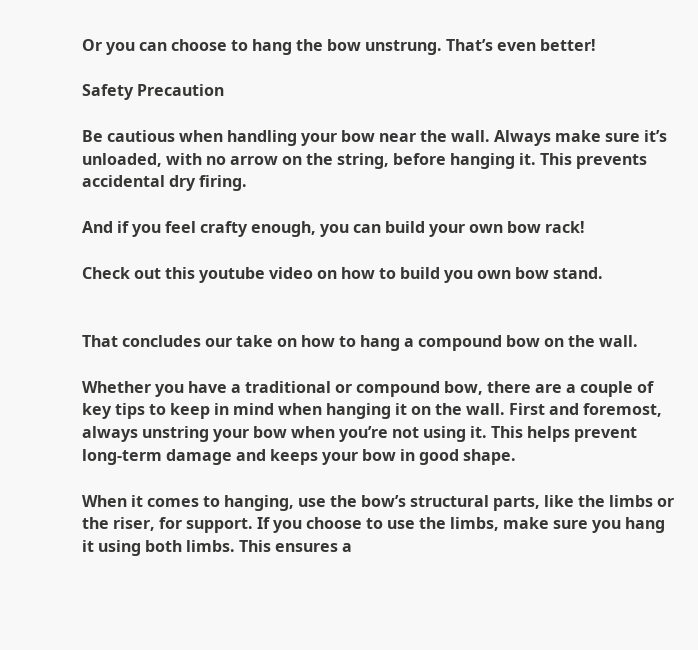Or you can choose to hang the bow unstrung. That’s even better!

Safety Precaution

Be cautious when handling your bow near the wall. Always make sure it’s unloaded, with no arrow on the string, before hanging it. This prevents accidental dry firing.

And if you feel crafty enough, you can build your own bow rack!

Check out this youtube video on how to build you own bow stand.


That concludes our take on how to hang a compound bow on the wall.

Whether you have a traditional or compound bow, there are a couple of key tips to keep in mind when hanging it on the wall. First and foremost, always unstring your bow when you’re not using it. This helps prevent long-term damage and keeps your bow in good shape.

When it comes to hanging, use the bow’s structural parts, like the limbs or the riser, for support. If you choose to use the limbs, make sure you hang it using both limbs. This ensures a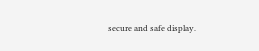secure and safe display.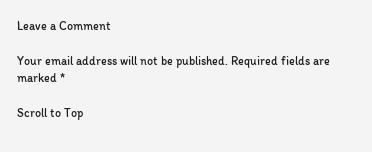Leave a Comment

Your email address will not be published. Required fields are marked *

Scroll to Top